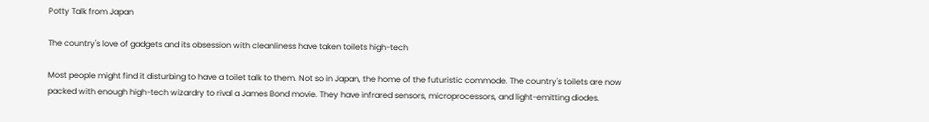Potty Talk from Japan

The country's love of gadgets and its obsession with cleanliness have taken toilets high-tech

Most people might find it disturbing to have a toilet talk to them. Not so in Japan, the home of the futuristic commode. The country's toilets are now packed with enough high-tech wizardry to rival a James Bond movie. They have infrared sensors, microprocessors, and light-emitting diodes.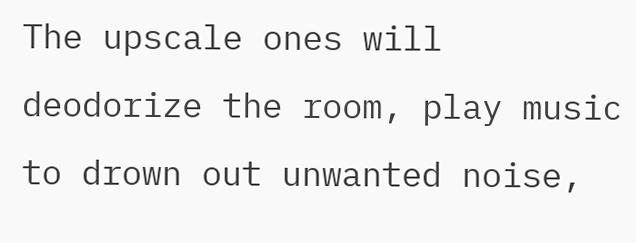The upscale ones will deodorize the room, play music to drown out unwanted noise,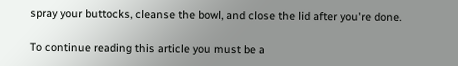spray your buttocks, cleanse the bowl, and close the lid after you're done.

To continue reading this article you must be a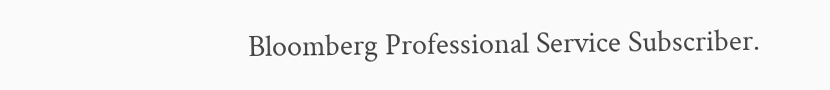Bloomberg Professional Service Subscriber.